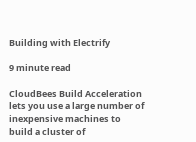Building with Electrify

9 minute read

CloudBees Build Acceleration lets you use a large number of inexpensive machines to build a cluster of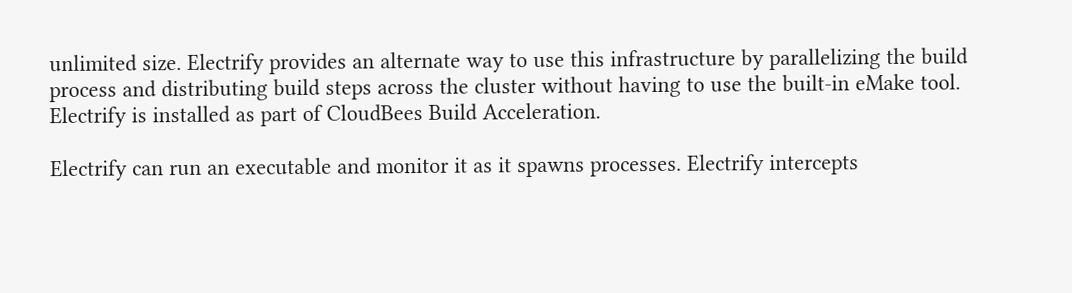unlimited size. Electrify provides an alternate way to use this infrastructure by parallelizing the build process and distributing build steps across the cluster without having to use the built-in eMake tool. Electrify is installed as part of CloudBees Build Acceleration.

Electrify can run an executable and monitor it as it spawns processes. Electrify intercepts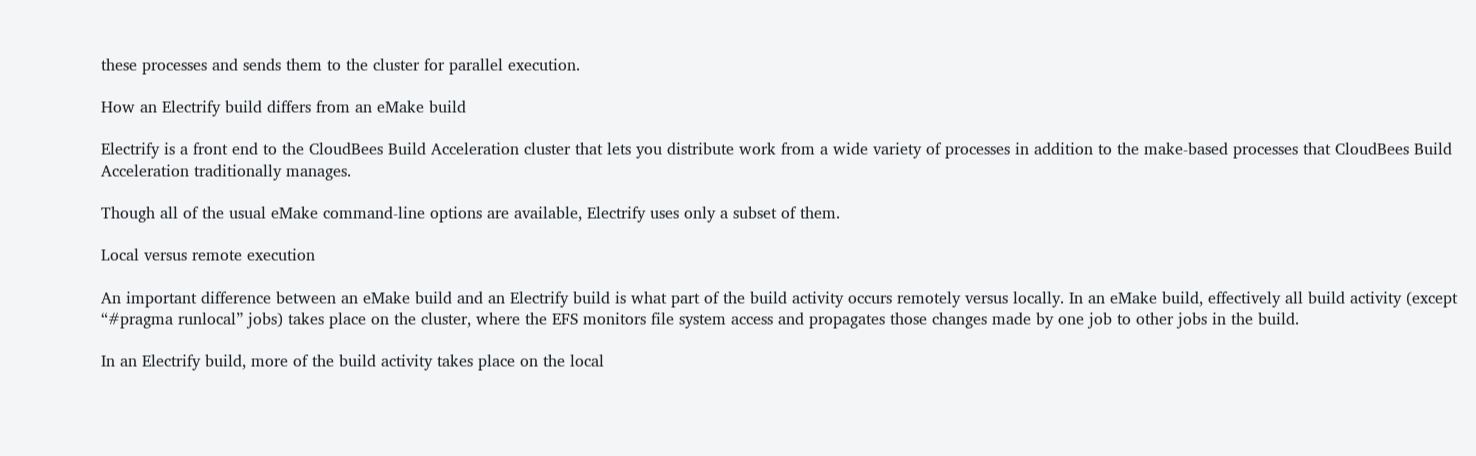these processes and sends them to the cluster for parallel execution.

How an Electrify build differs from an eMake build

Electrify is a front end to the CloudBees Build Acceleration cluster that lets you distribute work from a wide variety of processes in addition to the make-based processes that CloudBees Build Acceleration traditionally manages.

Though all of the usual eMake command-line options are available, Electrify uses only a subset of them.

Local versus remote execution

An important difference between an eMake build and an Electrify build is what part of the build activity occurs remotely versus locally. In an eMake build, effectively all build activity (except “#pragma runlocal” jobs) takes place on the cluster, where the EFS monitors file system access and propagates those changes made by one job to other jobs in the build.

In an Electrify build, more of the build activity takes place on the local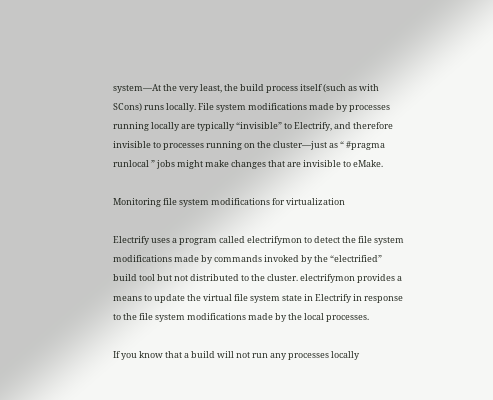system—At the very least, the build process itself (such as with SCons) runs locally. File system modifications made by processes running locally are typically “invisible” to Electrify, and therefore invisible to processes running on the cluster—just as “ #pragma runlocal ” jobs might make changes that are invisible to eMake.

Monitoring file system modifications for virtualization

Electrify uses a program called electrifymon to detect the file system modifications made by commands invoked by the “electrified” build tool but not distributed to the cluster. electrifymon provides a means to update the virtual file system state in Electrify in response to the file system modifications made by the local processes.

If you know that a build will not run any processes locally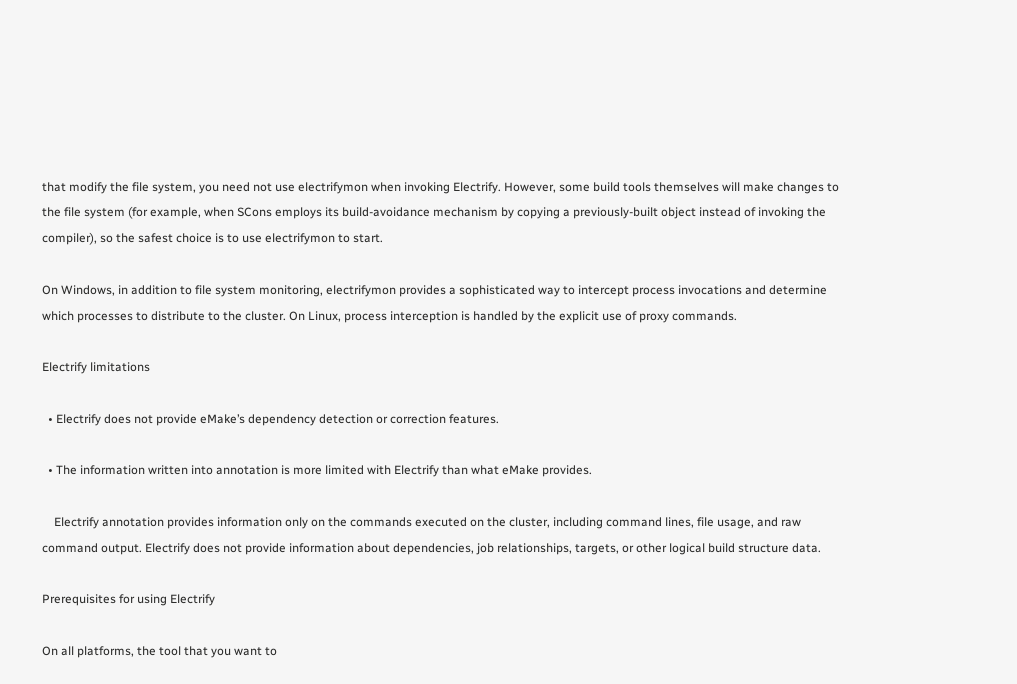that modify the file system, you need not use electrifymon when invoking Electrify. However, some build tools themselves will make changes to the file system (for example, when SCons employs its build-avoidance mechanism by copying a previously-built object instead of invoking the compiler), so the safest choice is to use electrifymon to start.

On Windows, in addition to file system monitoring, electrifymon provides a sophisticated way to intercept process invocations and determine which processes to distribute to the cluster. On Linux, process interception is handled by the explicit use of proxy commands.

Electrify limitations

  • Electrify does not provide eMake’s dependency detection or correction features.

  • The information written into annotation is more limited with Electrify than what eMake provides.

    Electrify annotation provides information only on the commands executed on the cluster, including command lines, file usage, and raw command output. Electrify does not provide information about dependencies, job relationships, targets, or other logical build structure data.

Prerequisites for using Electrify

On all platforms, the tool that you want to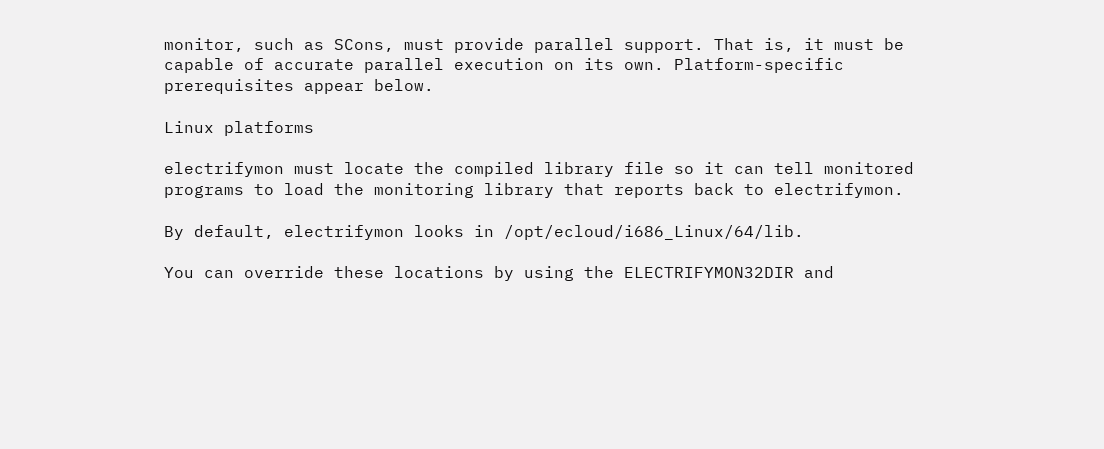monitor, such as SCons, must provide parallel support. That is, it must be capable of accurate parallel execution on its own. Platform-specific prerequisites appear below.

Linux platforms

electrifymon must locate the compiled library file so it can tell monitored programs to load the monitoring library that reports back to electrifymon.

By default, electrifymon looks in /opt/ecloud/i686_Linux/64/lib.

You can override these locations by using the ELECTRIFYMON32DIR and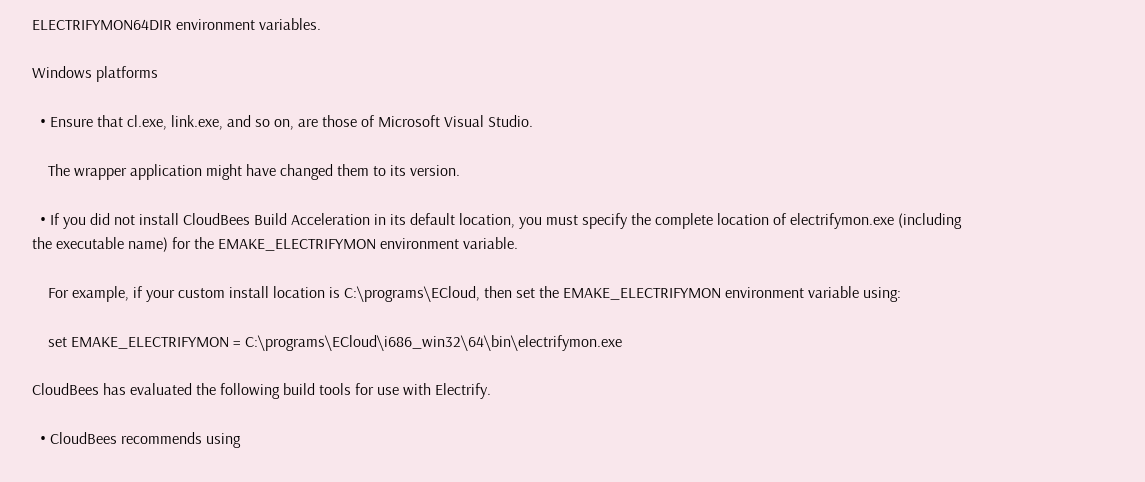ELECTRIFYMON64DIR environment variables.

Windows platforms

  • Ensure that cl.exe, link.exe, and so on, are those of Microsoft Visual Studio.

    The wrapper application might have changed them to its version.

  • If you did not install CloudBees Build Acceleration in its default location, you must specify the complete location of electrifymon.exe (including the executable name) for the EMAKE_ELECTRIFYMON environment variable.

    For example, if your custom install location is C:\programs\ECloud, then set the EMAKE_ELECTRIFYMON environment variable using:

    set EMAKE_ELECTRIFYMON = C:\programs\ECloud\i686_win32\64\bin\electrifymon.exe

CloudBees has evaluated the following build tools for use with Electrify.

  • CloudBees recommends using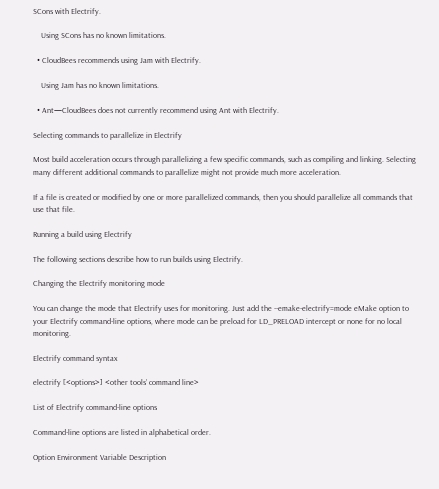SCons with Electrify.

    Using SCons has no known limitations.

  • CloudBees recommends using Jam with Electrify.

    Using Jam has no known limitations.

  • Ant—CloudBees does not currently recommend using Ant with Electrify.

Selecting commands to parallelize in Electrify

Most build acceleration occurs through parallelizing a few specific commands, such as compiling and linking. Selecting many different additional commands to parallelize might not provide much more acceleration.

If a file is created or modified by one or more parallelized commands, then you should parallelize all commands that use that file.

Running a build using Electrify

The following sections describe how to run builds using Electrify.

Changing the Electrify monitoring mode

You can change the mode that Electrify uses for monitoring. Just add the --emake-electrify=mode eMake option to your Electrify command-line options, where mode can be preload for LD_PRELOAD intercept or none for no local monitoring.

Electrify command syntax

electrify [<options>] <other tools’ command line>

List of Electrify command-line options

Command-line options are listed in alphabetical order.

Option Environment Variable Description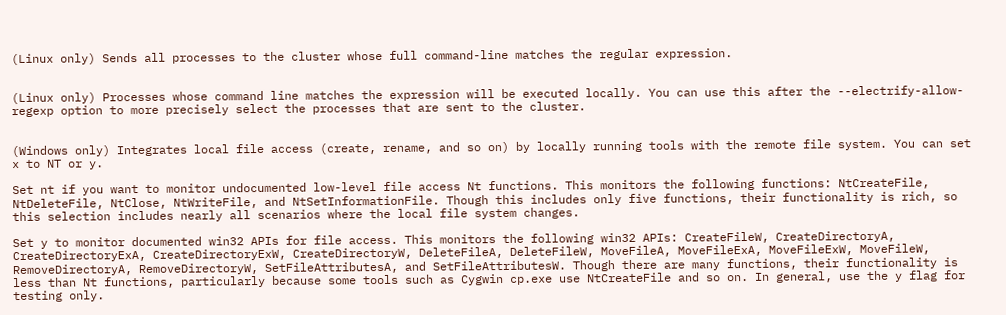(Linux only) Sends all processes to the cluster whose full command-line matches the regular expression.


(Linux only) Processes whose command line matches the expression will be executed locally. You can use this after the --electrify-allow-regexp option to more precisely select the processes that are sent to the cluster.


(Windows only) Integrates local file access (create, rename, and so on) by locally running tools with the remote file system. You can set x to NT or y.

Set nt if you want to monitor undocumented low-level file access Nt functions. This monitors the following functions: NtCreateFile, NtDeleteFile, NtClose, NtWriteFile, and NtSetInformationFile. Though this includes only five functions, their functionality is rich, so this selection includes nearly all scenarios where the local file system changes.

Set y to monitor documented win32 APIs for file access. This monitors the following win32 APIs: CreateFileW, CreateDirectoryA, CreateDirectoryExA, CreateDirectoryExW, CreateDirectoryW, DeleteFileA, DeleteFileW, MoveFileA, MoveFileExA, MoveFileExW, MoveFileW, RemoveDirectoryA, RemoveDirectoryW, SetFileAttributesA, and SetFileAttributesW. Though there are many functions, their functionality is less than Nt functions, particularly because some tools such as Cygwin cp.exe use NtCreateFile and so on. In general, use the y flag for testing only.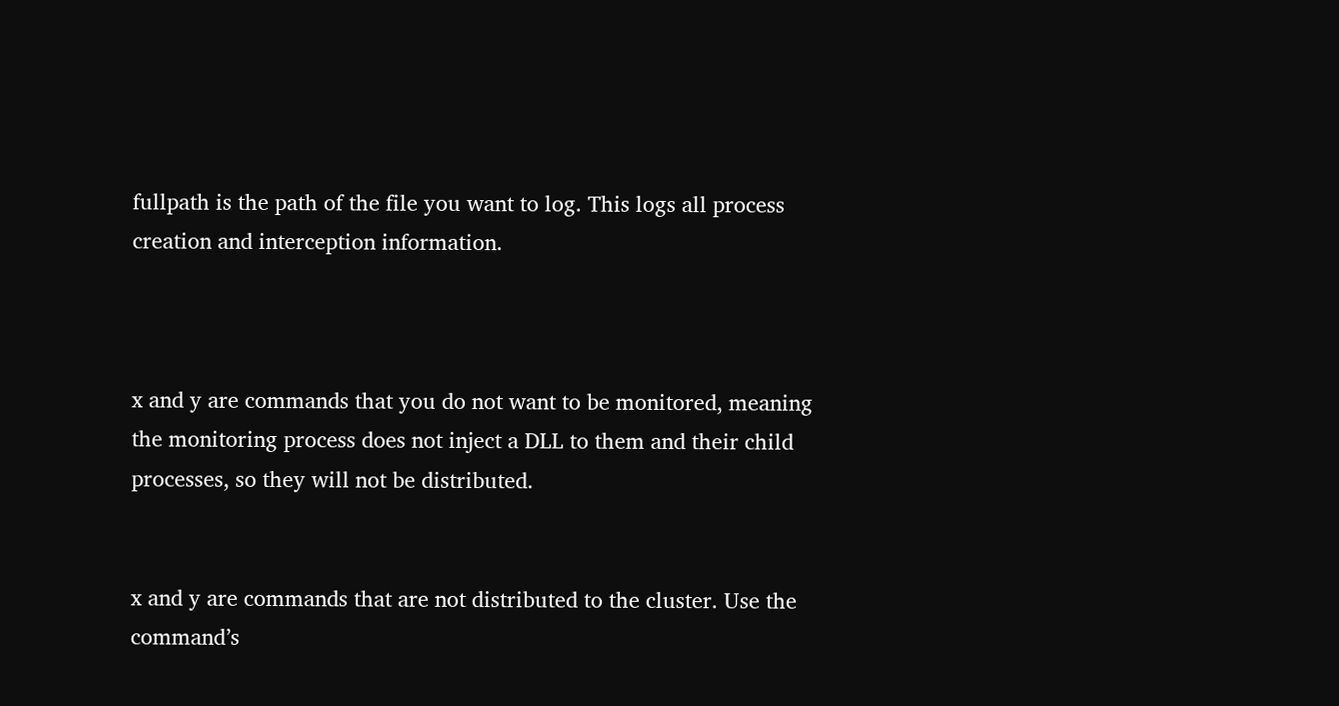fullpath is the path of the file you want to log. This logs all process creation and interception information.



x and y are commands that you do not want to be monitored, meaning the monitoring process does not inject a DLL to them and their child processes, so they will not be distributed.


x and y are commands that are not distributed to the cluster. Use the command’s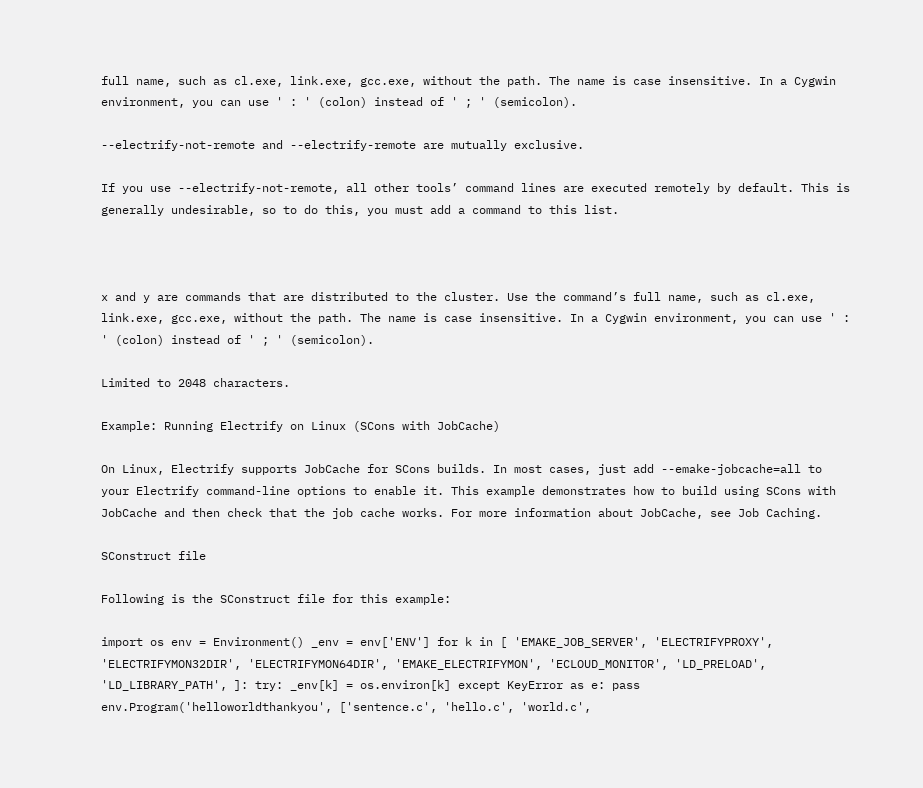full name, such as cl.exe, link.exe, gcc.exe, without the path. The name is case insensitive. In a Cygwin environment, you can use ' : ' (colon) instead of ' ; ' (semicolon).

--electrify-not-remote and --electrify-remote are mutually exclusive.

If you use --electrify-not-remote, all other tools’ command lines are executed remotely by default. This is generally undesirable, so to do this, you must add a command to this list.



x and y are commands that are distributed to the cluster. Use the command’s full name, such as cl.exe, link.exe, gcc.exe, without the path. The name is case insensitive. In a Cygwin environment, you can use ' : ' (colon) instead of ' ; ' (semicolon).

Limited to 2048 characters.

Example: Running Electrify on Linux (SCons with JobCache)

On Linux, Electrify supports JobCache for SCons builds. In most cases, just add --emake-jobcache=all to your Electrify command-line options to enable it. This example demonstrates how to build using SCons with JobCache and then check that the job cache works. For more information about JobCache, see Job Caching.

SConstruct file

Following is the SConstruct file for this example:

import os env = Environment() _env = env['ENV'] for k in [ 'EMAKE_JOB_SERVER', 'ELECTRIFYPROXY', 'ELECTRIFYMON32DIR', 'ELECTRIFYMON64DIR', 'EMAKE_ELECTRIFYMON', 'ECLOUD_MONITOR', 'LD_PRELOAD', 'LD_LIBRARY_PATH', ]: try: _env[k] = os.environ[k] except KeyError as e: pass env.Program('helloworldthankyou', ['sentence.c', 'hello.c', 'world.c',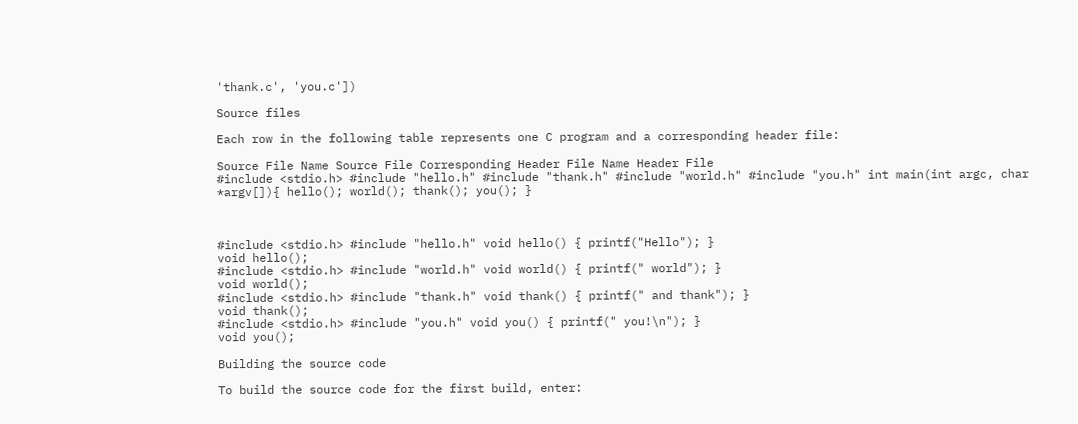'thank.c', 'you.c'])

Source files

Each row in the following table represents one C program and a corresponding header file:

Source File Name Source File Corresponding Header File Name Header File
#include <stdio.h> #include "hello.h" #include "thank.h" #include "world.h" #include "you.h" int main(int argc, char *argv[]){ hello(); world(); thank(); you(); }



#include <stdio.h> #include "hello.h" void hello() { printf("Hello"); }
void hello();
#include <stdio.h> #include "world.h" void world() { printf(" world"); }
void world();
#include <stdio.h> #include "thank.h" void thank() { printf(" and thank"); }
void thank();
#include <stdio.h> #include "you.h" void you() { printf(" you!\n"); }
void you();

Building the source code

To build the source code for the first build, enter: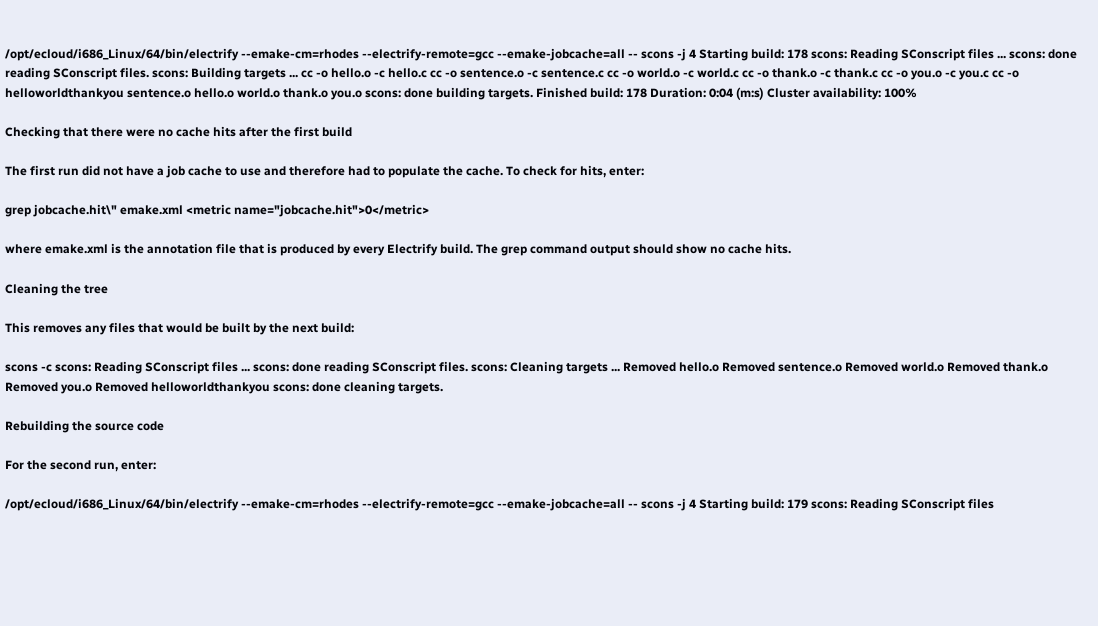/opt/ecloud/i686_Linux/64/bin/electrify --emake-cm=rhodes --electrify-remote=gcc --emake-jobcache=all -- scons -j 4 Starting build: 178 scons: Reading SConscript files ... scons: done reading SConscript files. scons: Building targets ... cc -o hello.o -c hello.c cc -o sentence.o -c sentence.c cc -o world.o -c world.c cc -o thank.o -c thank.c cc -o you.o -c you.c cc -o helloworldthankyou sentence.o hello.o world.o thank.o you.o scons: done building targets. Finished build: 178 Duration: 0:04 (m:s) Cluster availability: 100%

Checking that there were no cache hits after the first build

The first run did not have a job cache to use and therefore had to populate the cache. To check for hits, enter:

grep jobcache.hit\" emake.xml <metric name="jobcache.hit">0</metric>

where emake.xml is the annotation file that is produced by every Electrify build. The grep command output should show no cache hits.

Cleaning the tree

This removes any files that would be built by the next build:

scons -c scons: Reading SConscript files ... scons: done reading SConscript files. scons: Cleaning targets ... Removed hello.o Removed sentence.o Removed world.o Removed thank.o Removed you.o Removed helloworldthankyou scons: done cleaning targets.

Rebuilding the source code

For the second run, enter:

/opt/ecloud/i686_Linux/64/bin/electrify --emake-cm=rhodes --electrify-remote=gcc --emake-jobcache=all -- scons -j 4 Starting build: 179 scons: Reading SConscript files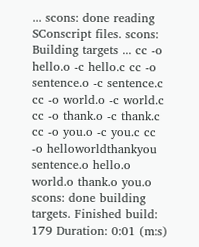... scons: done reading SConscript files. scons: Building targets ... cc -o hello.o -c hello.c cc -o sentence.o -c sentence.c cc -o world.o -c world.c cc -o thank.o -c thank.c cc -o you.o -c you.c cc -o helloworldthankyou sentence.o hello.o world.o thank.o you.o scons: done building targets. Finished build: 179 Duration: 0:01 (m:s)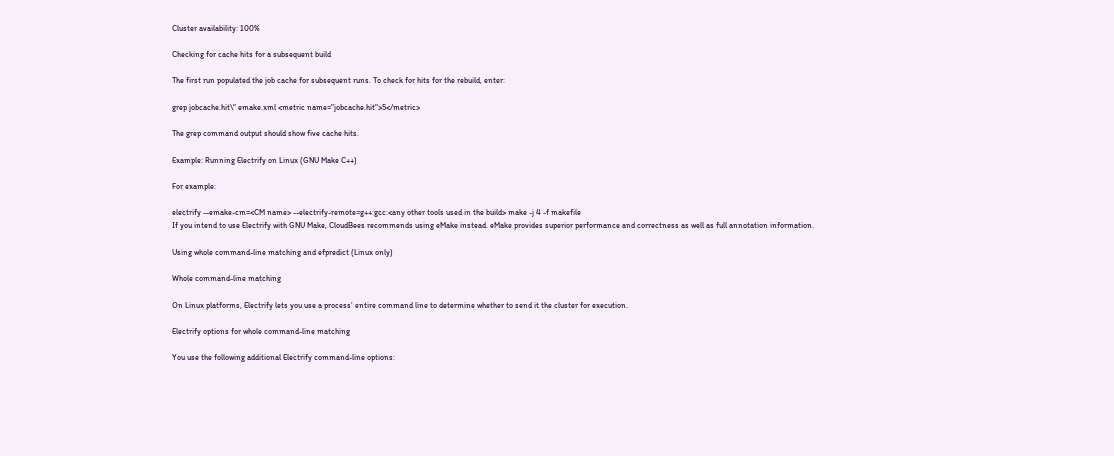Cluster availability: 100%

Checking for cache hits for a subsequent build

The first run populated the job cache for subsequent runs. To check for hits for the rebuild, enter:

grep jobcache.hit\" emake.xml <metric name="jobcache.hit">5</metric>

The grep command output should show five cache hits.

Example: Running Electrify on Linux (GNU Make C++)

For example:

electrify --emake-cm=<CM name> --electrify-remote=g++:gcc:<any other tools used in the build> make -j 4 -f makefile
If you intend to use Electrify with GNU Make, CloudBees recommends using eMake instead. eMake provides superior performance and correctness as well as full annotation information.

Using whole command-line matching and efpredict (Linux only)

Whole command-line matching

On Linux platforms, Electrify lets you use a process’ entire command line to determine whether to send it the cluster for execution.

Electrify options for whole command-line matching

You use the following additional Electrify command-line options: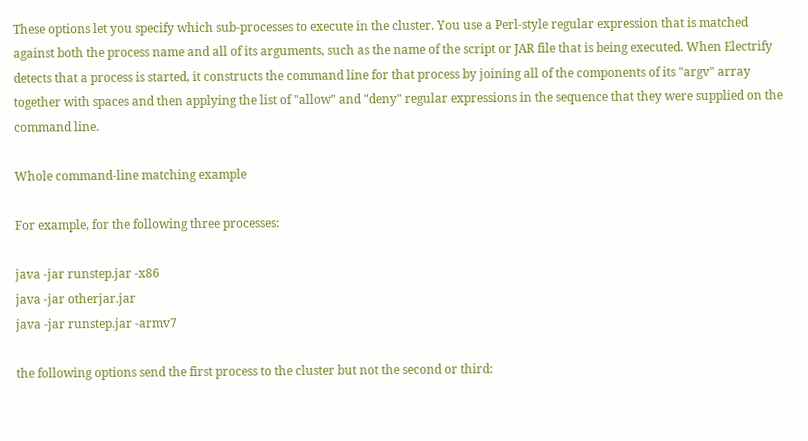These options let you specify which sub-processes to execute in the cluster. You use a Perl-style regular expression that is matched against both the process name and all of its arguments, such as the name of the script or JAR file that is being executed. When Electrify detects that a process is started, it constructs the command line for that process by joining all of the components of its "argv" array together with spaces and then applying the list of "allow" and "deny" regular expressions in the sequence that they were supplied on the command line.

Whole command-line matching example

For example, for the following three processes:

java -jar runstep.jar -x86
java -jar otherjar.jar
java -jar runstep.jar -armv7

the following options send the first process to the cluster but not the second or third: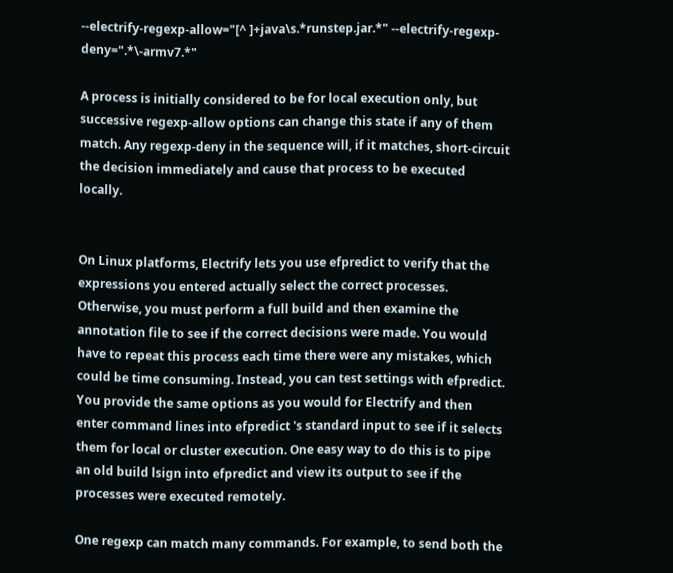--electrify-regexp-allow="[^ ]+java\s.*runstep.jar.*" --electrify-regexp-deny=".*\-armv7.*"

A process is initially considered to be for local execution only, but successive regexp-allow options can change this state if any of them match. Any regexp-deny in the sequence will, if it matches, short-circuit the decision immediately and cause that process to be executed locally.


On Linux platforms, Electrify lets you use efpredict to verify that the expressions you entered actually select the correct processes. Otherwise, you must perform a full build and then examine the annotation file to see if the correct decisions were made. You would have to repeat this process each time there were any mistakes, which could be time consuming. Instead, you can test settings with efpredict. You provide the same options as you would for Electrify and then enter command lines into efpredict 's standard input to see if it selects them for local or cluster execution. One easy way to do this is to pipe an old build lsign into efpredict and view its output to see if the processes were executed remotely.

One regexp can match many commands. For example, to send both the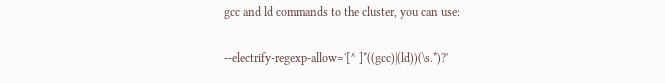gcc and ld commands to the cluster, you can use:

--electrify-regexp-allow='[^ ]*((gcc)|(ld))(\s.*)?'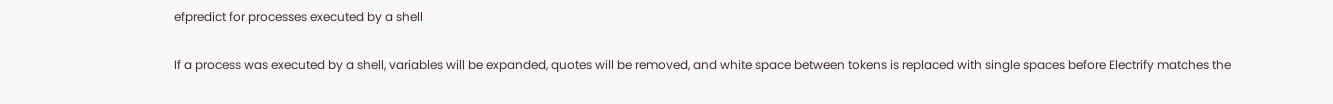efpredict for processes executed by a shell

If a process was executed by a shell, variables will be expanded, quotes will be removed, and white space between tokens is replaced with single spaces before Electrify matches the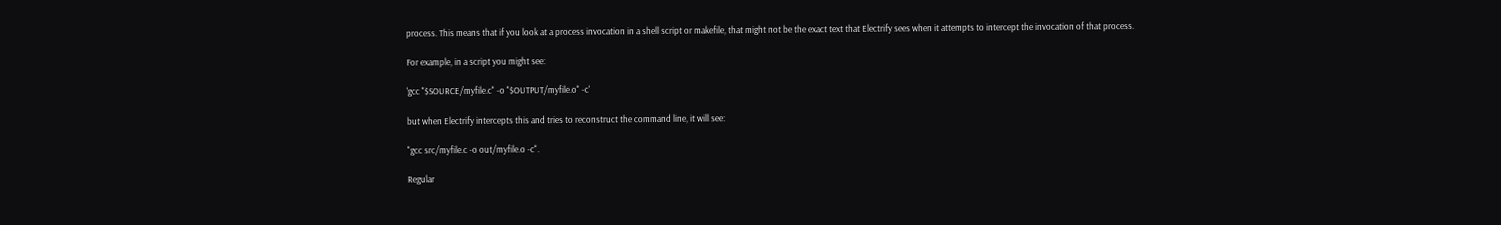process. This means that if you look at a process invocation in a shell script or makefile, that might not be the exact text that Electrify sees when it attempts to intercept the invocation of that process.

For example, in a script you might see:

'gcc "$SOURCE/myfile.c" -o "$OUTPUT/myfile.o" -c'

but when Electrify intercepts this and tries to reconstruct the command line, it will see:

"gcc src/myfile.c -o out/myfile.o -c".

Regular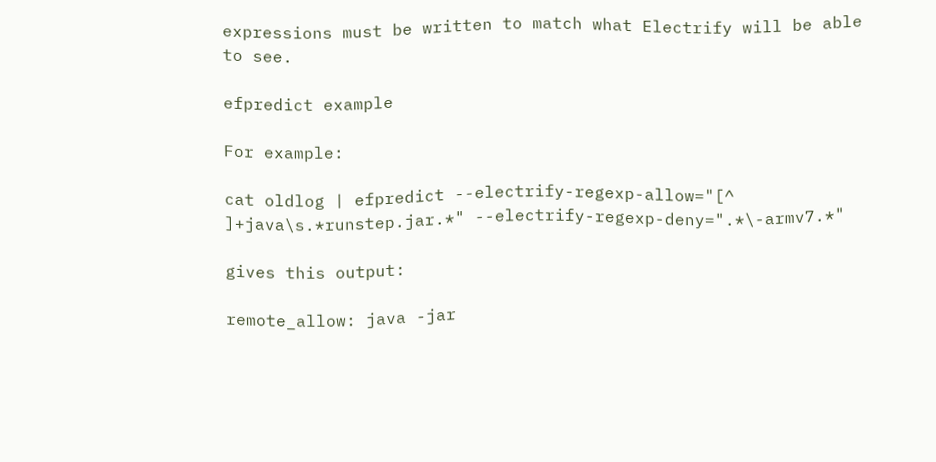expressions must be written to match what Electrify will be able to see.

efpredict example

For example:

cat oldlog | efpredict --electrify-regexp-allow="[^ ]+java\s.*runstep.jar.*" --electrify-regexp-deny=".*\-armv7.*"

gives this output:

remote_allow: java -jar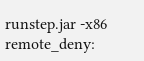runstep.jar -x86
remote_deny: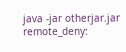java -jar otherjar.jar
remote_deny: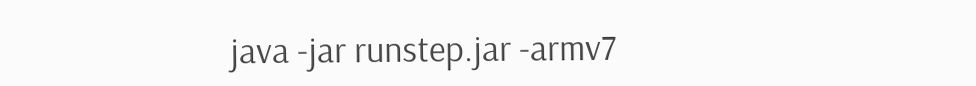java -jar runstep.jar -armv7